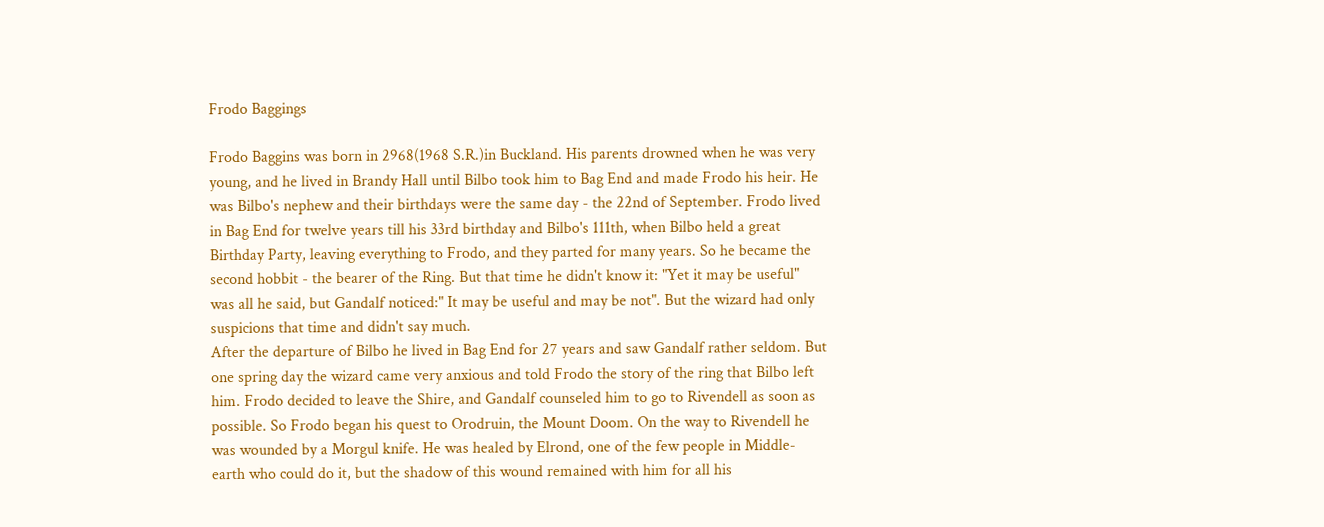Frodo Baggings

Frodo Baggins was born in 2968(1968 S.R.)in Buckland. His parents drowned when he was very young, and he lived in Brandy Hall until Bilbo took him to Bag End and made Frodo his heir. He was Bilbo's nephew and their birthdays were the same day - the 22nd of September. Frodo lived in Bag End for twelve years till his 33rd birthday and Bilbo's 111th, when Bilbo held a great Birthday Party, leaving everything to Frodo, and they parted for many years. So he became the second hobbit - the bearer of the Ring. But that time he didn't know it: "Yet it may be useful" was all he said, but Gandalf noticed:" It may be useful and may be not". But the wizard had only suspicions that time and didn't say much.
After the departure of Bilbo he lived in Bag End for 27 years and saw Gandalf rather seldom. But one spring day the wizard came very anxious and told Frodo the story of the ring that Bilbo left him. Frodo decided to leave the Shire, and Gandalf counseled him to go to Rivendell as soon as possible. So Frodo began his quest to Orodruin, the Mount Doom. On the way to Rivendell he was wounded by a Morgul knife. He was healed by Elrond, one of the few people in Middle-earth who could do it, but the shadow of this wound remained with him for all his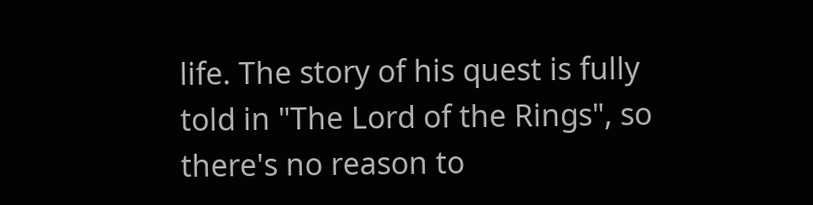life. The story of his quest is fully told in "The Lord of the Rings", so there's no reason to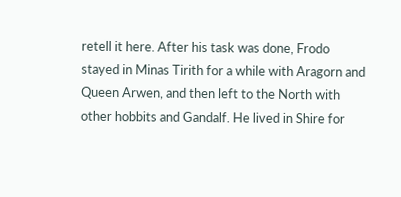retell it here. After his task was done, Frodo stayed in Minas Tirith for a while with Aragorn and Queen Arwen, and then left to the North with other hobbits and Gandalf. He lived in Shire for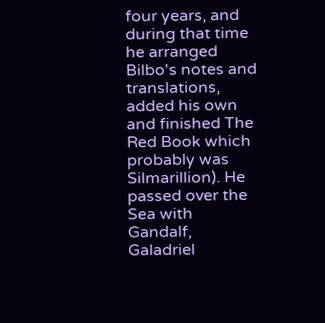four years, and during that time he arranged Bilbo's notes and translations,
added his own and finished The Red Book which probably was Silmarillion). He passed over the Sea with Gandalf, Galadriel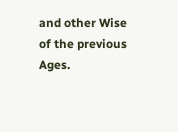and other Wise of the previous Ages.